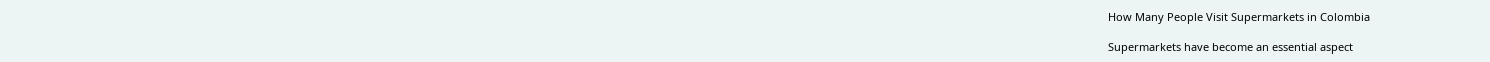How Many People Visit Supermarkets in Colombia

Supermarkets have become an essential aspect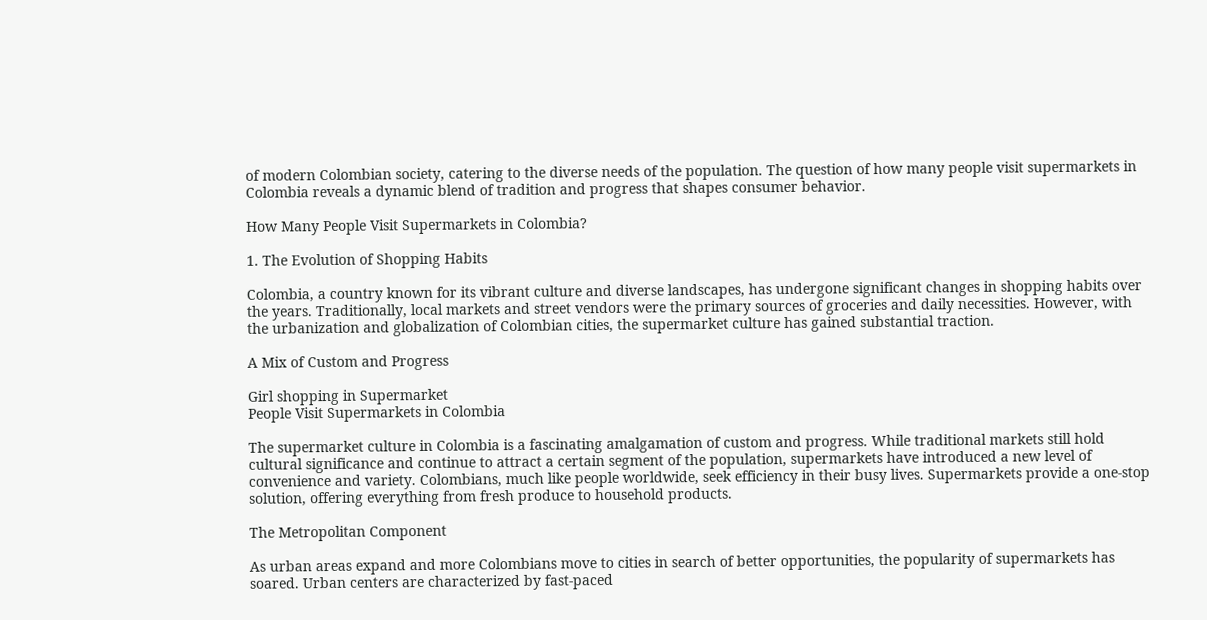of modern Colombian society, catering to the diverse needs of the population. The question of how many people visit supermarkets in Colombia reveals a dynamic blend of tradition and progress that shapes consumer behavior.

How Many People Visit Supermarkets in Colombia?

1. The Evolution of Shopping Habits

Colombia, a country known for its vibrant culture and diverse landscapes, has undergone significant changes in shopping habits over the years. Traditionally, local markets and street vendors were the primary sources of groceries and daily necessities. However, with the urbanization and globalization of Colombian cities, the supermarket culture has gained substantial traction.

A Mix of Custom and Progress

Girl shopping in Supermarket
People Visit Supermarkets in Colombia

The supermarket culture in Colombia is a fascinating amalgamation of custom and progress. While traditional markets still hold cultural significance and continue to attract a certain segment of the population, supermarkets have introduced a new level of convenience and variety. Colombians, much like people worldwide, seek efficiency in their busy lives. Supermarkets provide a one-stop solution, offering everything from fresh produce to household products.

The Metropolitan Component

As urban areas expand and more Colombians move to cities in search of better opportunities, the popularity of supermarkets has soared. Urban centers are characterized by fast-paced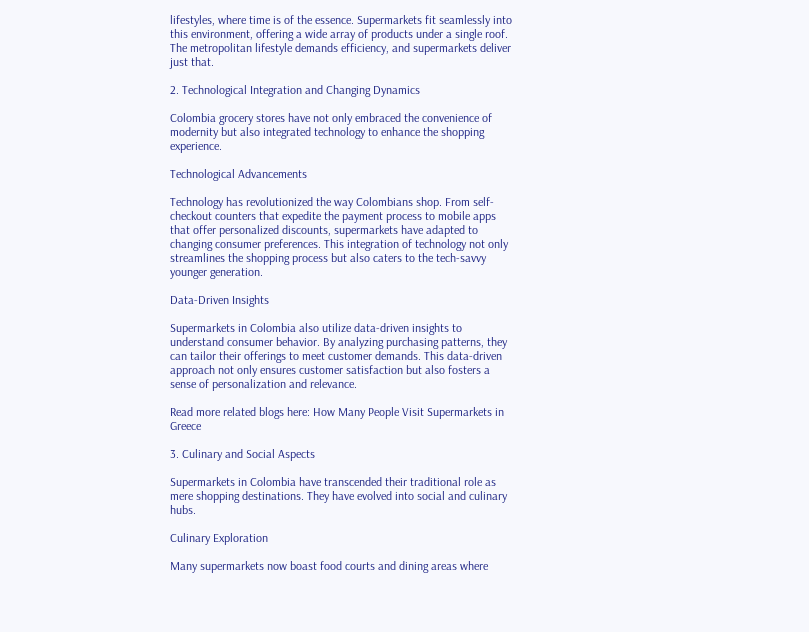lifestyles, where time is of the essence. Supermarkets fit seamlessly into this environment, offering a wide array of products under a single roof. The metropolitan lifestyle demands efficiency, and supermarkets deliver just that.

2. Technological Integration and Changing Dynamics

Colombia grocery stores have not only embraced the convenience of modernity but also integrated technology to enhance the shopping experience.

Technological Advancements

Technology has revolutionized the way Colombians shop. From self-checkout counters that expedite the payment process to mobile apps that offer personalized discounts, supermarkets have adapted to changing consumer preferences. This integration of technology not only streamlines the shopping process but also caters to the tech-savvy younger generation.

Data-Driven Insights

Supermarkets in Colombia also utilize data-driven insights to understand consumer behavior. By analyzing purchasing patterns, they can tailor their offerings to meet customer demands. This data-driven approach not only ensures customer satisfaction but also fosters a sense of personalization and relevance.

Read more related blogs here: How Many People Visit Supermarkets in Greece

3. Culinary and Social Aspects

Supermarkets in Colombia have transcended their traditional role as mere shopping destinations. They have evolved into social and culinary hubs.

Culinary Exploration

Many supermarkets now boast food courts and dining areas where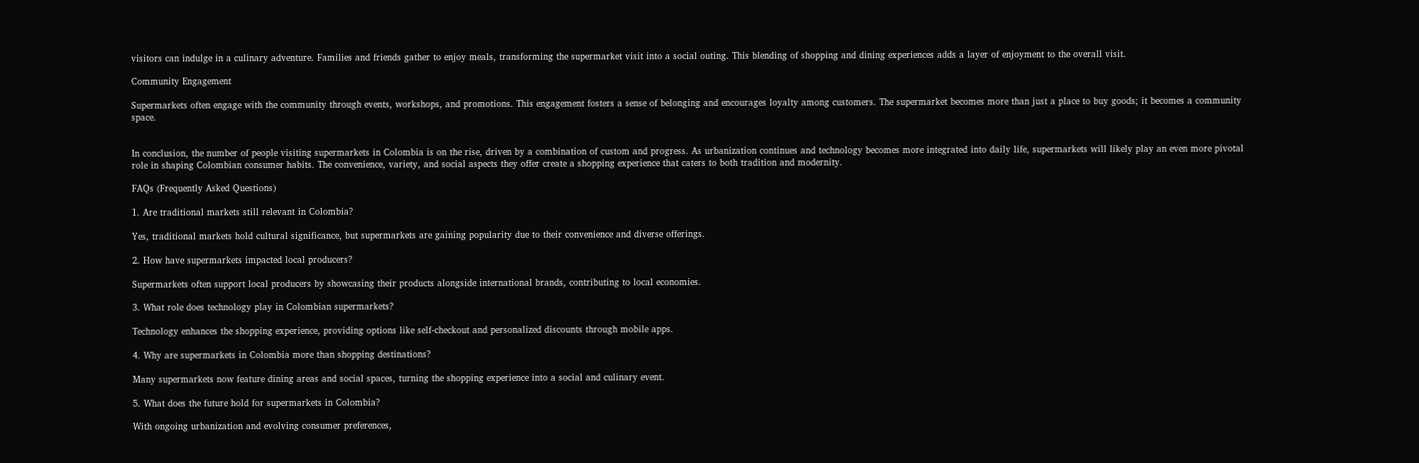visitors can indulge in a culinary adventure. Families and friends gather to enjoy meals, transforming the supermarket visit into a social outing. This blending of shopping and dining experiences adds a layer of enjoyment to the overall visit.

Community Engagement

Supermarkets often engage with the community through events, workshops, and promotions. This engagement fosters a sense of belonging and encourages loyalty among customers. The supermarket becomes more than just a place to buy goods; it becomes a community space.


In conclusion, the number of people visiting supermarkets in Colombia is on the rise, driven by a combination of custom and progress. As urbanization continues and technology becomes more integrated into daily life, supermarkets will likely play an even more pivotal role in shaping Colombian consumer habits. The convenience, variety, and social aspects they offer create a shopping experience that caters to both tradition and modernity.

FAQs (Frequently Asked Questions)

1. Are traditional markets still relevant in Colombia?

Yes, traditional markets hold cultural significance, but supermarkets are gaining popularity due to their convenience and diverse offerings.

2. How have supermarkets impacted local producers?

Supermarkets often support local producers by showcasing their products alongside international brands, contributing to local economies.

3. What role does technology play in Colombian supermarkets?

Technology enhances the shopping experience, providing options like self-checkout and personalized discounts through mobile apps.

4. Why are supermarkets in Colombia more than shopping destinations?

Many supermarkets now feature dining areas and social spaces, turning the shopping experience into a social and culinary event.

5. What does the future hold for supermarkets in Colombia?

With ongoing urbanization and evolving consumer preferences,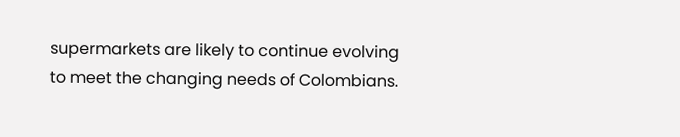supermarkets are likely to continue evolving to meet the changing needs of Colombians.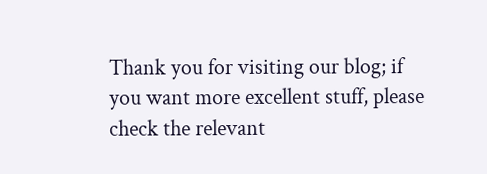Thank you for visiting our blog; if you want more excellent stuff, please check the relevant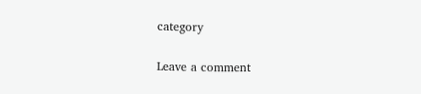category

Leave a comment